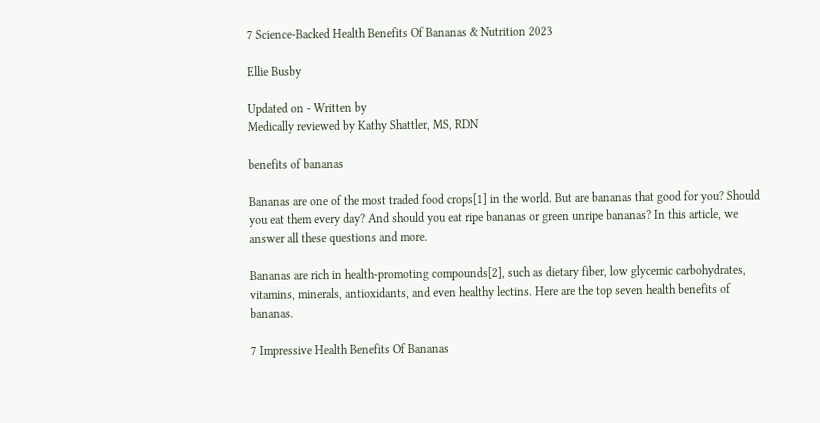7 Science-Backed Health Benefits Of Bananas & Nutrition 2023

Ellie Busby

Updated on - Written by
Medically reviewed by Kathy Shattler, MS, RDN

benefits of bananas

Bananas are one of the most traded food crops[1] in the world. But are bananas that good for you? Should you eat them every day? And should you eat ripe bananas or green unripe bananas? In this article, we answer all these questions and more.

Bananas are rich in health-promoting compounds[2], such as dietary fiber, low glycemic carbohydrates, vitamins, minerals, antioxidants, and even healthy lectins. Here are the top seven health benefits of bananas.

7 Impressive Health Benefits Of Bananas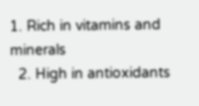1. Rich in vitamins and minerals
  2. High in antioxidants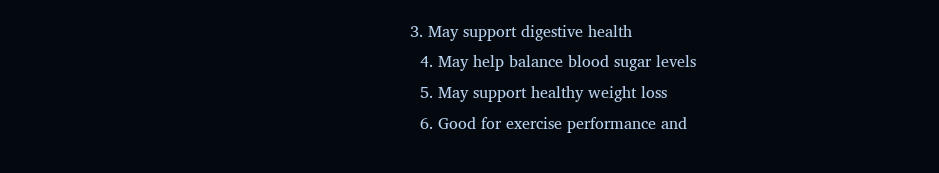3. May support digestive health
  4. May help balance blood sugar levels
  5. May support healthy weight loss
  6. Good for exercise performance and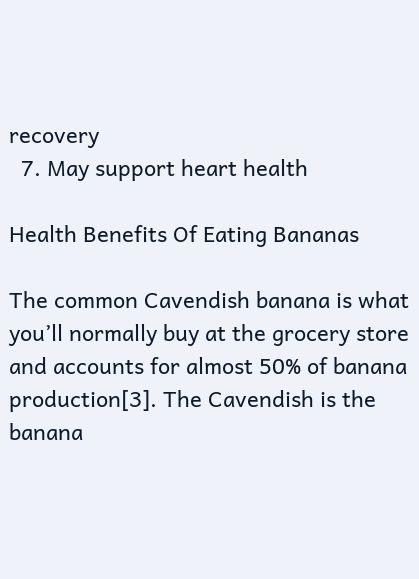recovery
  7. May support heart health

Health Benefits Of Eating Bananas

The common Cavendish banana is what you’ll normally buy at the grocery store and accounts for almost 50% of banana production[3]. The Cavendish is the banana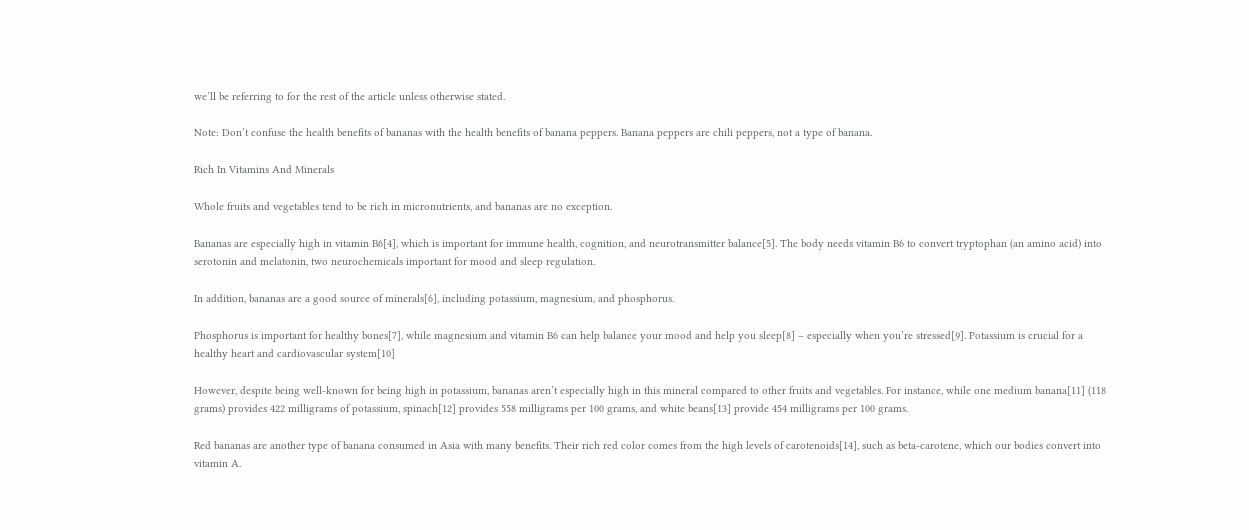we’ll be referring to for the rest of the article unless otherwise stated.

Note: Don’t confuse the health benefits of bananas with the health benefits of banana peppers. Banana peppers are chili peppers, not a type of banana.

Rich In Vitamins And Minerals

Whole fruits and vegetables tend to be rich in micronutrients, and bananas are no exception.

Bananas are especially high in vitamin B6[4], which is important for immune health, cognition, and neurotransmitter balance[5]. The body needs vitamin B6 to convert tryptophan (an amino acid) into serotonin and melatonin, two neurochemicals important for mood and sleep regulation.

In addition, bananas are a good source of minerals[6], including potassium, magnesium, and phosphorus.

Phosphorus is important for healthy bones[7], while magnesium and vitamin B6 can help balance your mood and help you sleep[8] – especially when you’re stressed[9]. Potassium is crucial for a healthy heart and cardiovascular system[10]

However, despite being well-known for being high in potassium, bananas aren’t especially high in this mineral compared to other fruits and vegetables. For instance, while one medium banana[11] (118 grams) provides 422 milligrams of potassium, spinach[12] provides 558 milligrams per 100 grams, and white beans[13] provide 454 milligrams per 100 grams.

Red bananas are another type of banana consumed in Asia with many benefits. Their rich red color comes from the high levels of carotenoids[14], such as beta-carotene, which our bodies convert into vitamin A.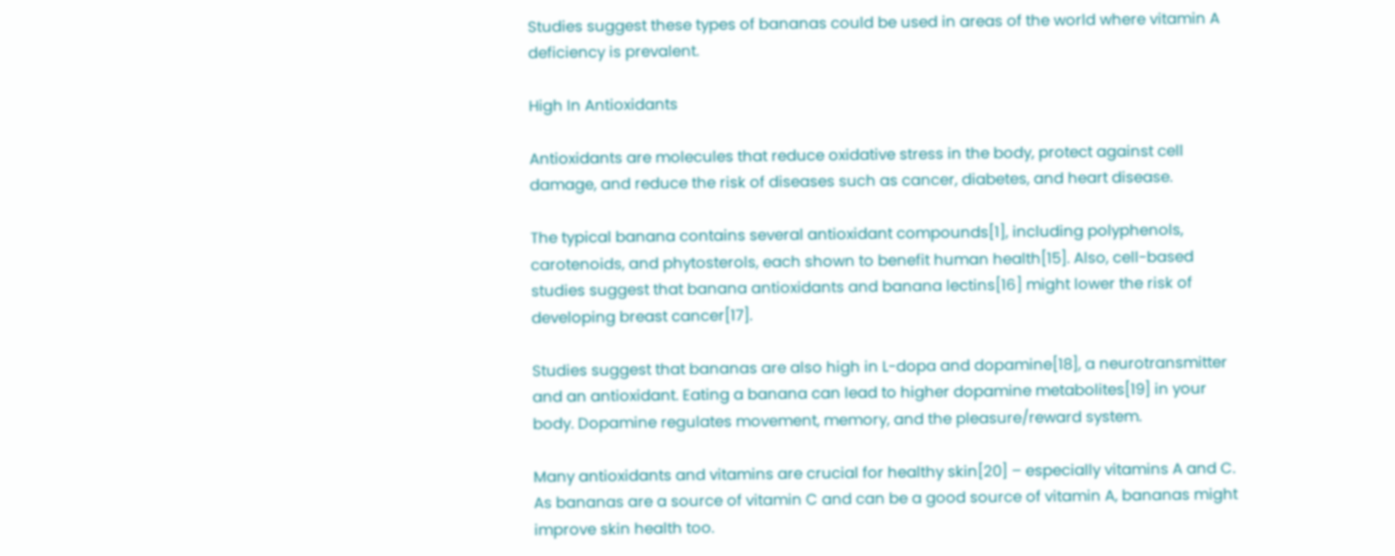Studies suggest these types of bananas could be used in areas of the world where vitamin A deficiency is prevalent.

High In Antioxidants

Antioxidants are molecules that reduce oxidative stress in the body, protect against cell damage, and reduce the risk of diseases such as cancer, diabetes, and heart disease.

The typical banana contains several antioxidant compounds[1], including polyphenols, carotenoids, and phytosterols, each shown to benefit human health[15]. Also, cell-based studies suggest that banana antioxidants and banana lectins[16] might lower the risk of developing breast cancer[17].

Studies suggest that bananas are also high in L-dopa and dopamine[18], a neurotransmitter and an antioxidant. Eating a banana can lead to higher dopamine metabolites[19] in your body. Dopamine regulates movement, memory, and the pleasure/reward system.

Many antioxidants and vitamins are crucial for healthy skin[20] – especially vitamins A and C. As bananas are a source of vitamin C and can be a good source of vitamin A, bananas might improve skin health too.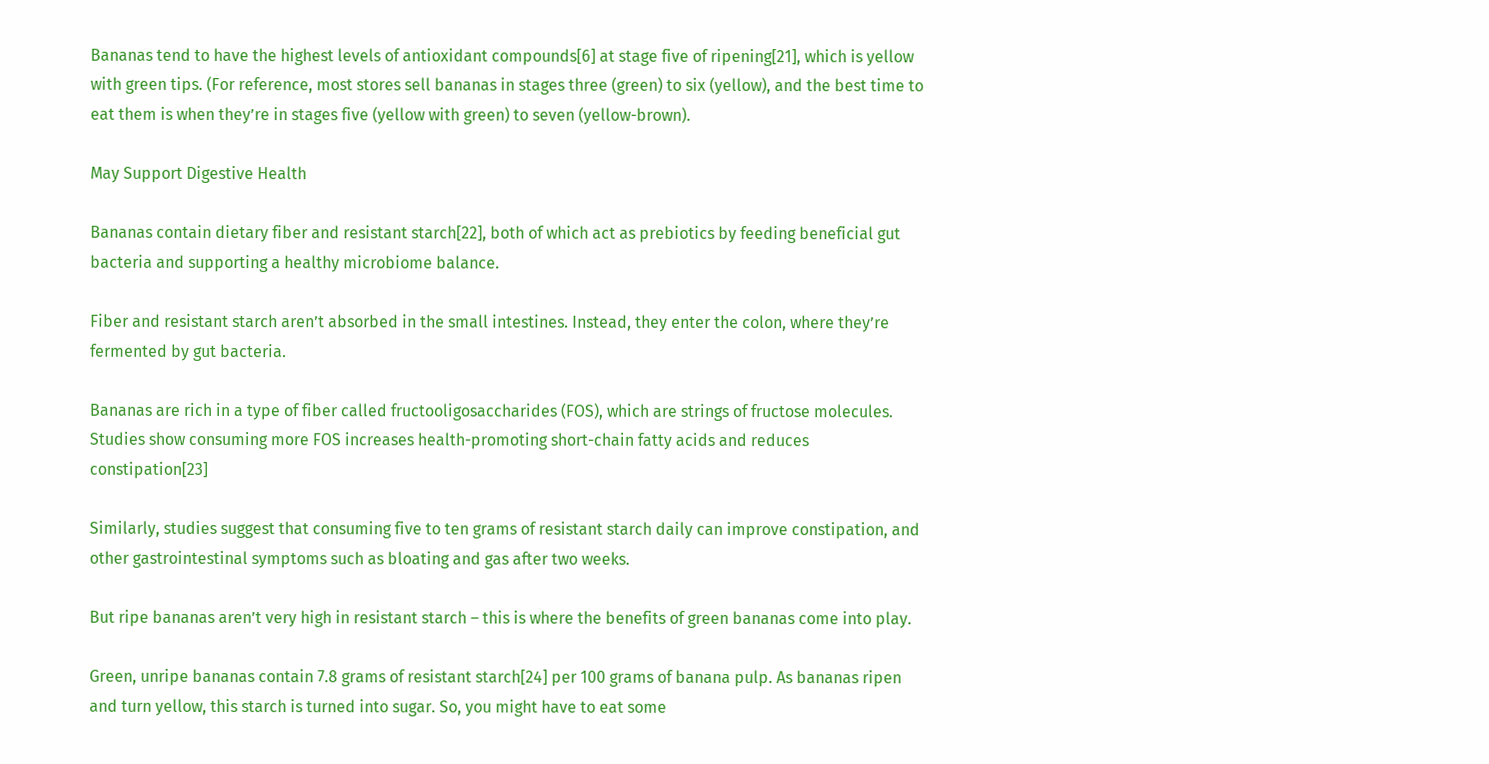Bananas tend to have the highest levels of antioxidant compounds[6] at stage five of ripening[21], which is yellow with green tips. (For reference, most stores sell bananas in stages three (green) to six (yellow), and the best time to eat them is when they’re in stages five (yellow with green) to seven (yellow-brown).

May Support Digestive Health

Bananas contain dietary fiber and resistant starch[22], both of which act as prebiotics by feeding beneficial gut bacteria and supporting a healthy microbiome balance.

Fiber and resistant starch aren’t absorbed in the small intestines. Instead, they enter the colon, where they’re fermented by gut bacteria.

Bananas are rich in a type of fiber called fructooligosaccharides (FOS), which are strings of fructose molecules. Studies show consuming more FOS increases health-promoting short-chain fatty acids and reduces constipation[23]

Similarly, studies suggest that consuming five to ten grams of resistant starch daily can improve constipation, and other gastrointestinal symptoms such as bloating and gas after two weeks.

But ripe bananas aren’t very high in resistant starch – this is where the benefits of green bananas come into play.

Green, unripe bananas contain 7.8 grams of resistant starch[24] per 100 grams of banana pulp. As bananas ripen and turn yellow, this starch is turned into sugar. So, you might have to eat some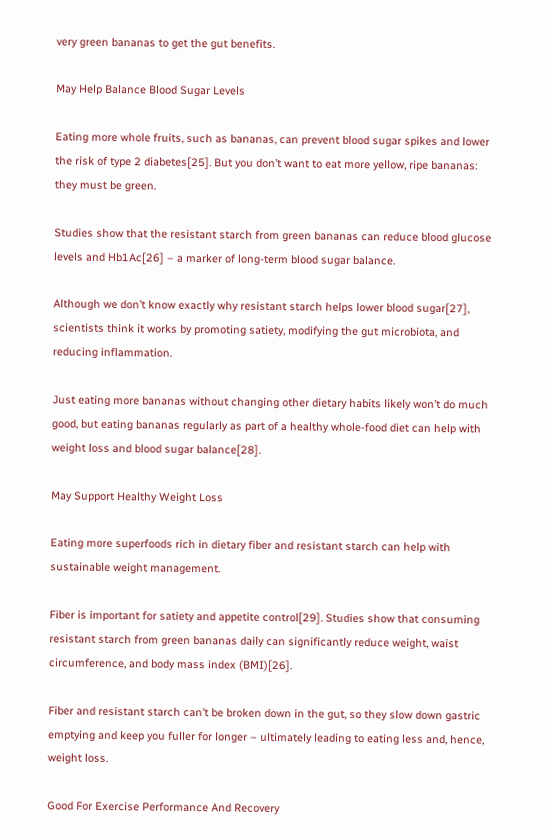very green bananas to get the gut benefits.

May Help Balance Blood Sugar Levels

Eating more whole fruits, such as bananas, can prevent blood sugar spikes and lower the risk of type 2 diabetes[25]. But you don’t want to eat more yellow, ripe bananas: they must be green.

Studies show that the resistant starch from green bananas can reduce blood glucose levels and Hb1Ac[26] – a marker of long-term blood sugar balance.

Although we don’t know exactly why resistant starch helps lower blood sugar[27], scientists think it works by promoting satiety, modifying the gut microbiota, and reducing inflammation.

Just eating more bananas without changing other dietary habits likely won’t do much good, but eating bananas regularly as part of a healthy whole-food diet can help with weight loss and blood sugar balance[28].

May Support Healthy Weight Loss

Eating more superfoods rich in dietary fiber and resistant starch can help with sustainable weight management.

Fiber is important for satiety and appetite control[29]. Studies show that consuming resistant starch from green bananas daily can significantly reduce weight, waist circumference, and body mass index (BMI)[26].

Fiber and resistant starch can’t be broken down in the gut, so they slow down gastric emptying and keep you fuller for longer – ultimately leading to eating less and, hence, weight loss.

Good For Exercise Performance And Recovery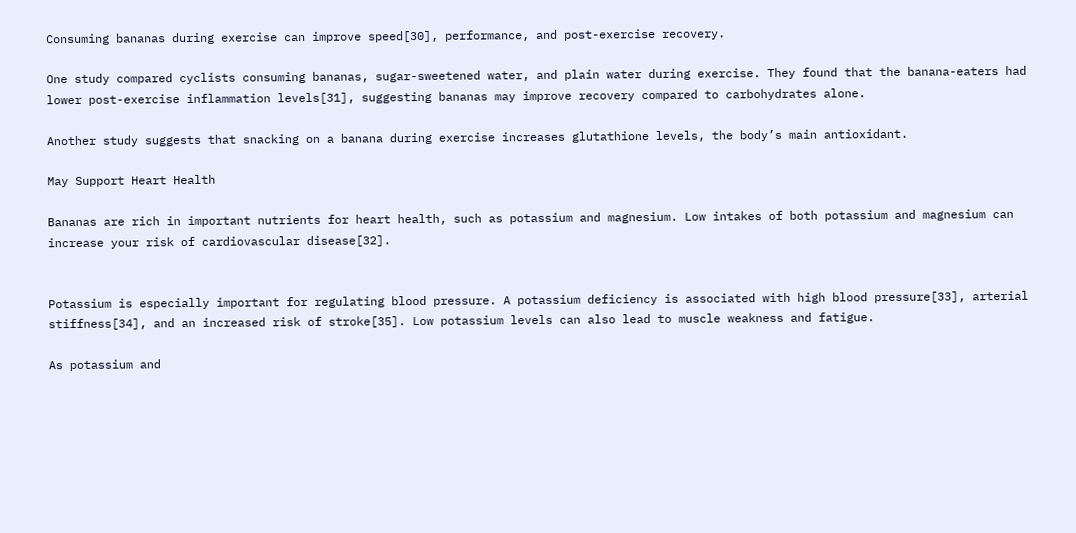Consuming bananas during exercise can improve speed[30], performance, and post-exercise recovery.

One study compared cyclists consuming bananas, sugar-sweetened water, and plain water during exercise. They found that the banana-eaters had lower post-exercise inflammation levels[31], suggesting bananas may improve recovery compared to carbohydrates alone.

Another study suggests that snacking on a banana during exercise increases glutathione levels, the body’s main antioxidant.

May Support Heart Health

Bananas are rich in important nutrients for heart health, such as potassium and magnesium. Low intakes of both potassium and magnesium can increase your risk of cardiovascular disease[32].


Potassium is especially important for regulating blood pressure. A potassium deficiency is associated with high blood pressure[33], arterial stiffness[34], and an increased risk of stroke[35]. Low potassium levels can also lead to muscle weakness and fatigue.

As potassium and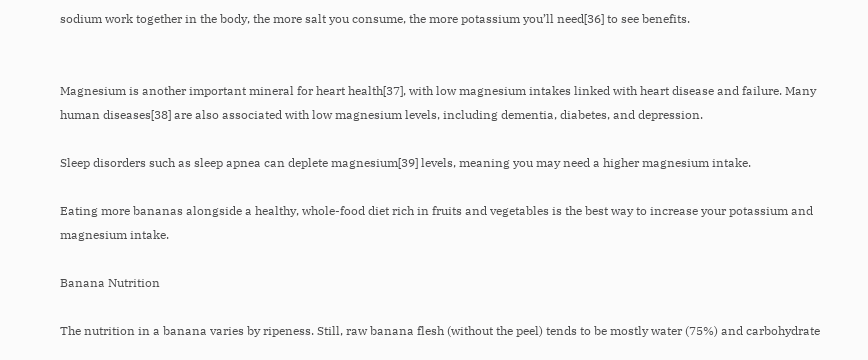sodium work together in the body, the more salt you consume, the more potassium you’ll need[36] to see benefits.


Magnesium is another important mineral for heart health[37], with low magnesium intakes linked with heart disease and failure. Many human diseases[38] are also associated with low magnesium levels, including dementia, diabetes, and depression.

Sleep disorders such as sleep apnea can deplete magnesium[39] levels, meaning you may need a higher magnesium intake.

Eating more bananas alongside a healthy, whole-food diet rich in fruits and vegetables is the best way to increase your potassium and magnesium intake.

Banana Nutrition

The nutrition in a banana varies by ripeness. Still, raw banana flesh (without the peel) tends to be mostly water (75%) and carbohydrate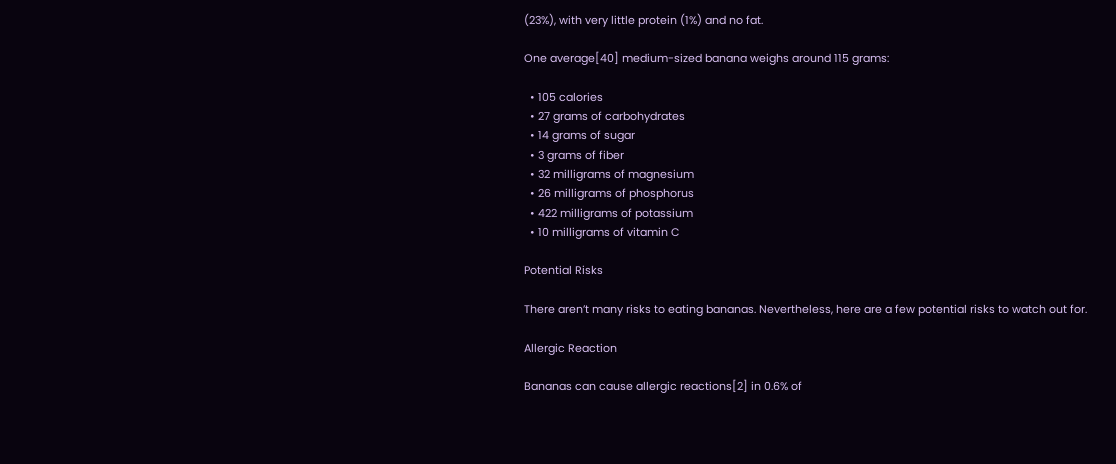(23%), with very little protein (1%) and no fat.

One average[40] medium-sized banana weighs around 115 grams:

  • 105 calories
  • 27 grams of carbohydrates
  • 14 grams of sugar
  • 3 grams of fiber
  • 32 milligrams of magnesium
  • 26 milligrams of phosphorus
  • 422 milligrams of potassium
  • 10 milligrams of vitamin C

Potential Risks

There aren’t many risks to eating bananas. Nevertheless, here are a few potential risks to watch out for.

Allergic Reaction

Bananas can cause allergic reactions[2] in 0.6% of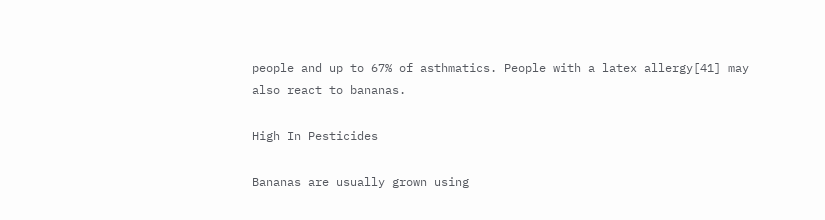people and up to 67% of asthmatics. People with a latex allergy[41] may also react to bananas.

High In Pesticides

Bananas are usually grown using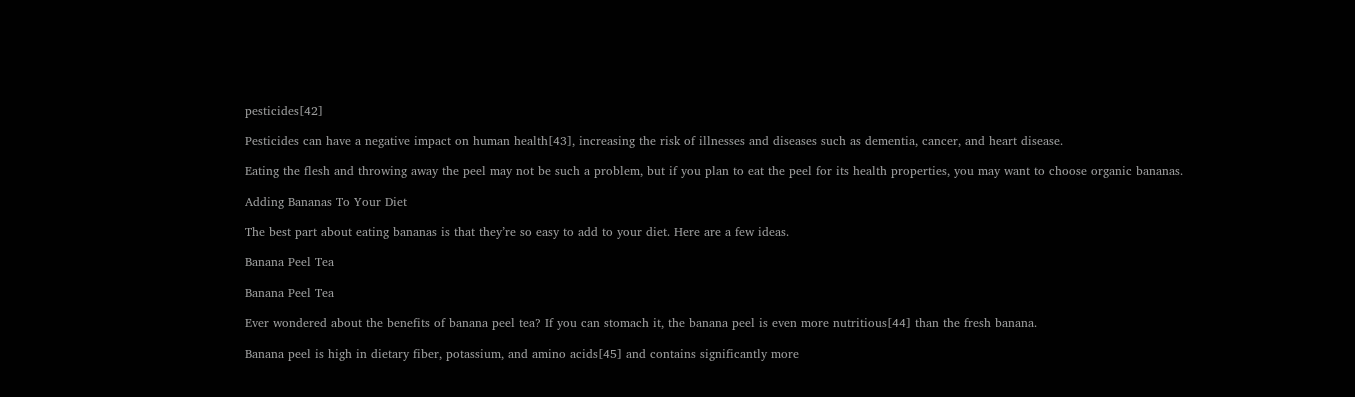pesticides[42]

Pesticides can have a negative impact on human health[43], increasing the risk of illnesses and diseases such as dementia, cancer, and heart disease.

Eating the flesh and throwing away the peel may not be such a problem, but if you plan to eat the peel for its health properties, you may want to choose organic bananas.

Adding Bananas To Your Diet

The best part about eating bananas is that they’re so easy to add to your diet. Here are a few ideas.

Banana Peel Tea

Banana Peel Tea

Ever wondered about the benefits of banana peel tea? If you can stomach it, the banana peel is even more nutritious[44] than the fresh banana.

Banana peel is high in dietary fiber, potassium, and amino acids[45] and contains significantly more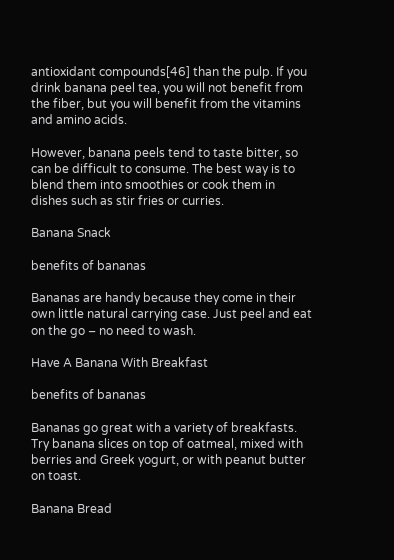antioxidant compounds[46] than the pulp. If you drink banana peel tea, you will not benefit from the fiber, but you will benefit from the vitamins and amino acids.

However, banana peels tend to taste bitter, so can be difficult to consume. The best way is to blend them into smoothies or cook them in dishes such as stir fries or curries.

Banana Snack

benefits of bananas

Bananas are handy because they come in their own little natural carrying case. Just peel and eat on the go – no need to wash.

Have A Banana With Breakfast

benefits of bananas

Bananas go great with a variety of breakfasts. Try banana slices on top of oatmeal, mixed with berries and Greek yogurt, or with peanut butter on toast.

Banana Bread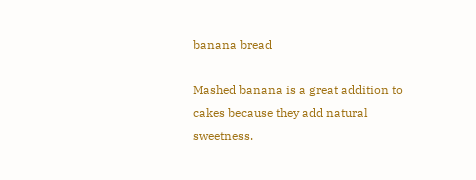banana bread

Mashed banana is a great addition to cakes because they add natural sweetness.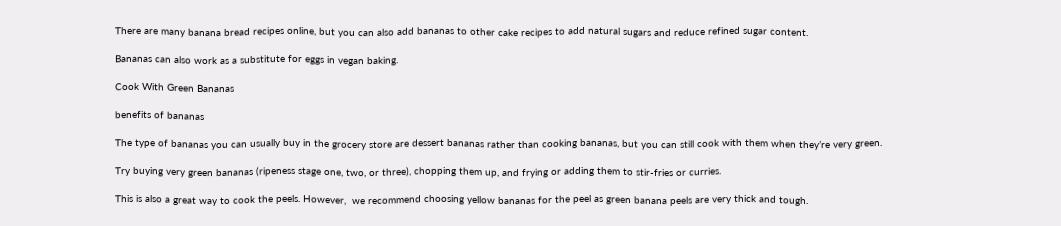There are many banana bread recipes online, but you can also add bananas to other cake recipes to add natural sugars and reduce refined sugar content.

Bananas can also work as a substitute for eggs in vegan baking.

Cook With Green Bananas

benefits of bananas

The type of bananas you can usually buy in the grocery store are dessert bananas rather than cooking bananas, but you can still cook with them when they’re very green.

Try buying very green bananas (ripeness stage one, two, or three), chopping them up, and frying or adding them to stir-fries or curries.

This is also a great way to cook the peels. However,  we recommend choosing yellow bananas for the peel as green banana peels are very thick and tough.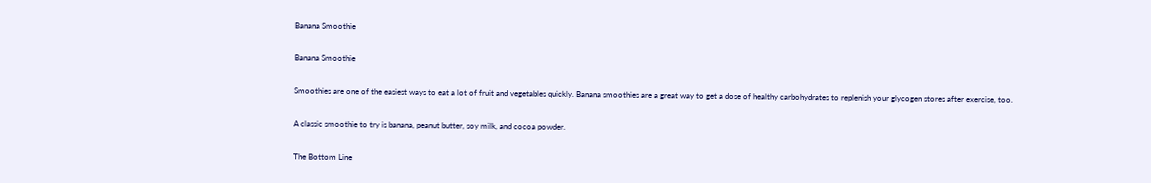Banana Smoothie

Banana Smoothie

Smoothies are one of the easiest ways to eat a lot of fruit and vegetables quickly. Banana smoothies are a great way to get a dose of healthy carbohydrates to replenish your glycogen stores after exercise, too.

A classic smoothie to try is banana, peanut butter, soy milk, and cocoa powder.

The Bottom Line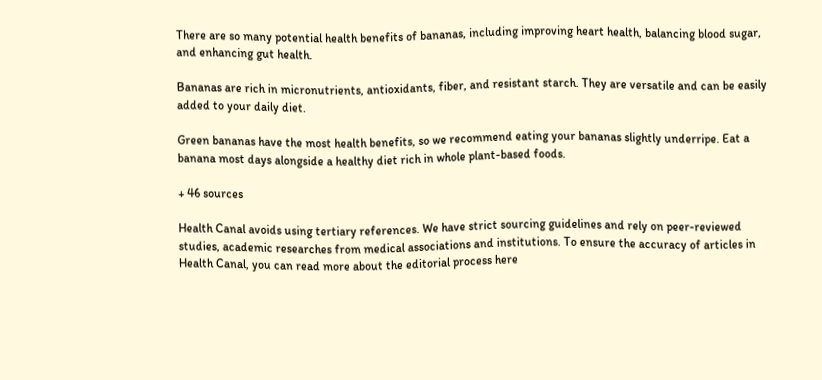There are so many potential health benefits of bananas, including improving heart health, balancing blood sugar, and enhancing gut health.

Bananas are rich in micronutrients, antioxidants, fiber, and resistant starch. They are versatile and can be easily added to your daily diet.

Green bananas have the most health benefits, so we recommend eating your bananas slightly underripe. Eat a banana most days alongside a healthy diet rich in whole plant-based foods.

+ 46 sources

Health Canal avoids using tertiary references. We have strict sourcing guidelines and rely on peer-reviewed studies, academic researches from medical associations and institutions. To ensure the accuracy of articles in Health Canal, you can read more about the editorial process here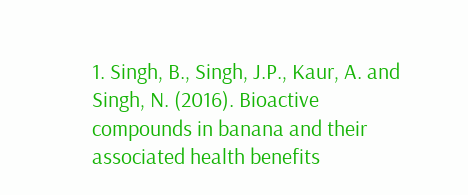1. Singh, B., Singh, J.P., Kaur, A. and Singh, N. (2016). Bioactive compounds in banana and their associated health benefits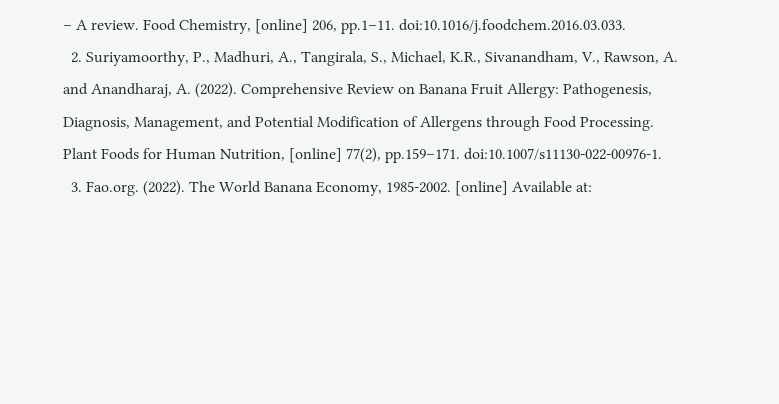– A review. Food Chemistry, [online] 206, pp.1–11. doi:10.1016/j.foodchem.2016.03.033.
  2. Suriyamoorthy, P., Madhuri, A., Tangirala, S., Michael, K.R., Sivanandham, V., Rawson, A. and Anandharaj, A. (2022). Comprehensive Review on Banana Fruit Allergy: Pathogenesis, Diagnosis, Management, and Potential Modification of Allergens through Food Processing. Plant Foods for Human Nutrition, [online] 77(2), pp.159–171. doi:10.1007/s11130-022-00976-1.
  3. Fao.org. (2022). The World Banana Economy, 1985-2002. [online] Available at: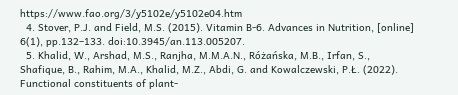https://www.fao.org/3/y5102e/y5102e04.htm
  4. Stover, P.J. and Field, M.S. (2015). Vitamin B-6. Advances in Nutrition, [online] 6(1), pp.132–133. doi:10.3945/an.113.005207.
  5. Khalid, W., Arshad, M.S., Ranjha, M.M.A.N., Różańska, M.B., Irfan, S., Shafique, B., Rahim, M.A., Khalid, M.Z., Abdi, G. and Kowalczewski, P.Ł. (2022). Functional constituents of plant-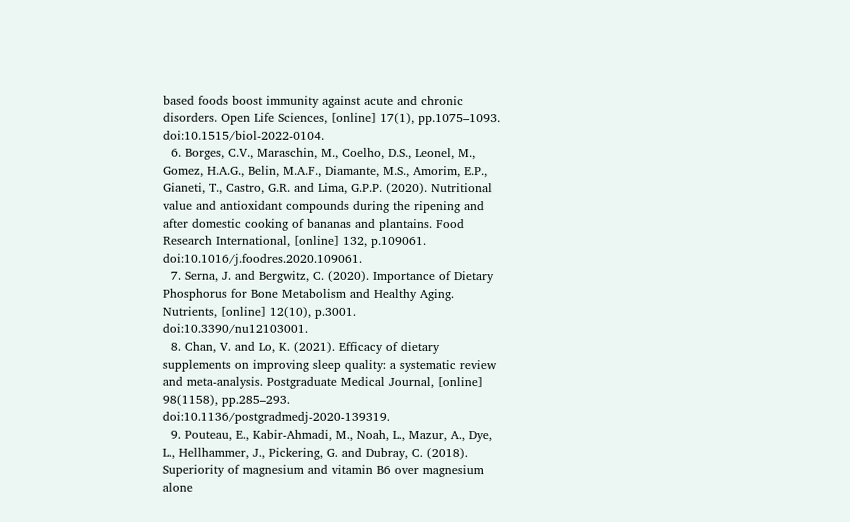based foods boost immunity against acute and chronic disorders. Open Life Sciences, [online] 17(1), pp.1075–1093. doi:10.1515/biol-2022-0104.
  6. Borges, C.V., Maraschin, M., Coelho, D.S., Leonel, M., Gomez, H.A.G., Belin, M.A.F., Diamante, M.S., Amorim, E.P., Gianeti, T., Castro, G.R. and Lima, G.P.P. (2020). Nutritional value and antioxidant compounds during the ripening and after domestic cooking of bananas and plantains. Food Research International, [online] 132, p.109061. doi:10.1016/j.foodres.2020.109061.
  7. Serna, J. and Bergwitz, C. (2020). Importance of Dietary Phosphorus for Bone Metabolism and Healthy Aging. Nutrients, [online] 12(10), p.3001. doi:10.3390/nu12103001.
  8. Chan, V. and Lo, K. (2021). Efficacy of dietary supplements on improving sleep quality: a systematic review and meta-analysis. Postgraduate Medical Journal, [online] 98(1158), pp.285–293. doi:10.1136/postgradmedj-2020-139319.
  9. Pouteau, E., Kabir-Ahmadi, M., Noah, L., Mazur, A., Dye, L., Hellhammer, J., Pickering, G. and Dubray, C. (2018). Superiority of magnesium and vitamin B6 over magnesium alone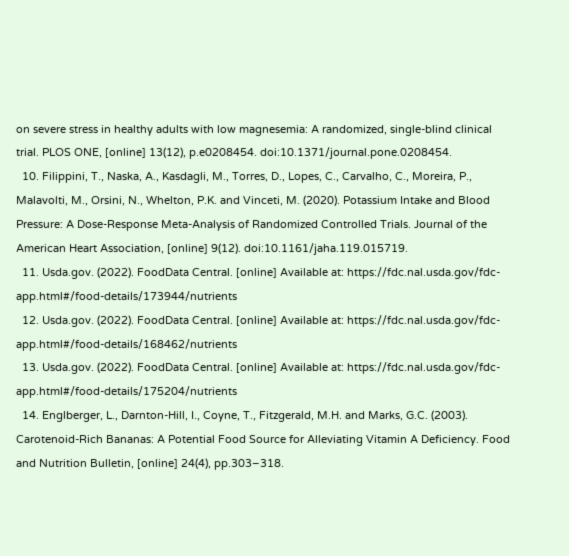on severe stress in healthy adults with low magnesemia: A randomized, single-blind clinical trial. PLOS ONE, [online] 13(12), p.e0208454. doi:10.1371/journal.pone.0208454.
  10. Filippini, T., Naska, A., Kasdagli, M., Torres, D., Lopes, C., Carvalho, C., Moreira, P., Malavolti, M., Orsini, N., Whelton, P.K. and Vinceti, M. (2020). Potassium Intake and Blood Pressure: A Dose‐Response Meta‐Analysis of Randomized Controlled Trials. Journal of the American Heart Association, [online] 9(12). doi:10.1161/jaha.119.015719.
  11. Usda.gov. (2022). FoodData Central. [online] Available at: https://fdc.nal.usda.gov/fdc-app.html#/food-details/173944/nutrients
  12. Usda.gov. (2022). FoodData Central. [online] Available at: https://fdc.nal.usda.gov/fdc-app.html#/food-details/168462/nutrients
  13. Usda.gov. (2022). FoodData Central. [online] Available at: https://fdc.nal.usda.gov/fdc-app.html#/food-details/175204/nutrients
  14. Englberger, L., Darnton-Hill, I., Coyne, T., Fitzgerald, M.H. and Marks, G.C. (2003). Carotenoid-Rich Bananas: A Potential Food Source for Alleviating Vitamin A Deficiency. Food and Nutrition Bulletin, [online] 24(4), pp.303–318.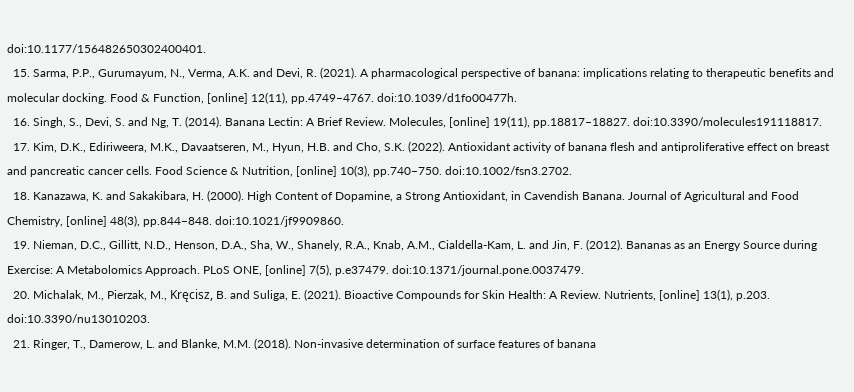doi:10.1177/156482650302400401.
  15. Sarma, P.P., Gurumayum, N., Verma, A.K. and Devi, R. (2021). A pharmacological perspective of banana: implications relating to therapeutic benefits and molecular docking. Food & Function, [online] 12(11), pp.4749–4767. doi:10.1039/d1fo00477h.
  16. Singh, S., Devi, S. and Ng, T. (2014). Banana Lectin: A Brief Review. Molecules, [online] 19(11), pp.18817–18827. doi:10.3390/molecules191118817.
  17. Kim, D.K., Ediriweera, M.K., Davaatseren, M., Hyun, H.B. and Cho, S.K. (2022). Antioxidant activity of banana flesh and antiproliferative effect on breast and pancreatic cancer cells. Food Science & Nutrition, [online] 10(3), pp.740–750. doi:10.1002/fsn3.2702.
  18. Kanazawa, K. and Sakakibara, H. (2000). High Content of Dopamine, a Strong Antioxidant, in Cavendish Banana. Journal of Agricultural and Food Chemistry, [online] 48(3), pp.844–848. doi:10.1021/jf9909860.
  19. Nieman, D.C., Gillitt, N.D., Henson, D.A., Sha, W., Shanely, R.A., Knab, A.M., Cialdella-Kam, L. and Jin, F. (2012). Bananas as an Energy Source during Exercise: A Metabolomics Approach. PLoS ONE, [online] 7(5), p.e37479. doi:10.1371/journal.pone.0037479.
  20. Michalak, M., Pierzak, M., Kręcisz, B. and Suliga, E. (2021). Bioactive Compounds for Skin Health: A Review. Nutrients, [online] 13(1), p.203. doi:10.3390/nu13010203.
  21. Ringer, T., Damerow, L. and Blanke, M.M. (2018). Non-invasive determination of surface features of banana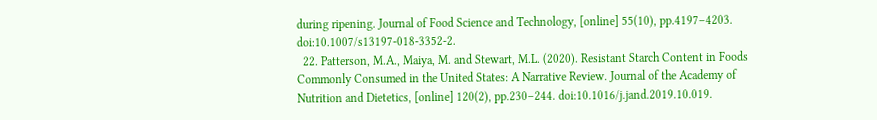during ripening. Journal of Food Science and Technology, [online] 55(10), pp.4197–4203. doi:10.1007/s13197-018-3352-2.
  22. Patterson, M.A., Maiya, M. and Stewart, M.L. (2020). Resistant Starch Content in Foods Commonly Consumed in the United States: A Narrative Review. Journal of the Academy of Nutrition and Dietetics, [online] 120(2), pp.230–244. doi:10.1016/j.jand.2019.10.019.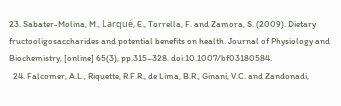23. Sabater-Molina, M., Larqué, E., Torrella, F. and Zamora, S. (2009). Dietary fructooligosaccharides and potential benefits on health. Journal of Physiology and Biochemistry, [online] 65(3), pp.315–328. doi:10.1007/bf03180584.
  24. Falcomer, A.L., Riquette, R.F.R., de Lima, B.R., Ginani, V.C. and Zandonadi,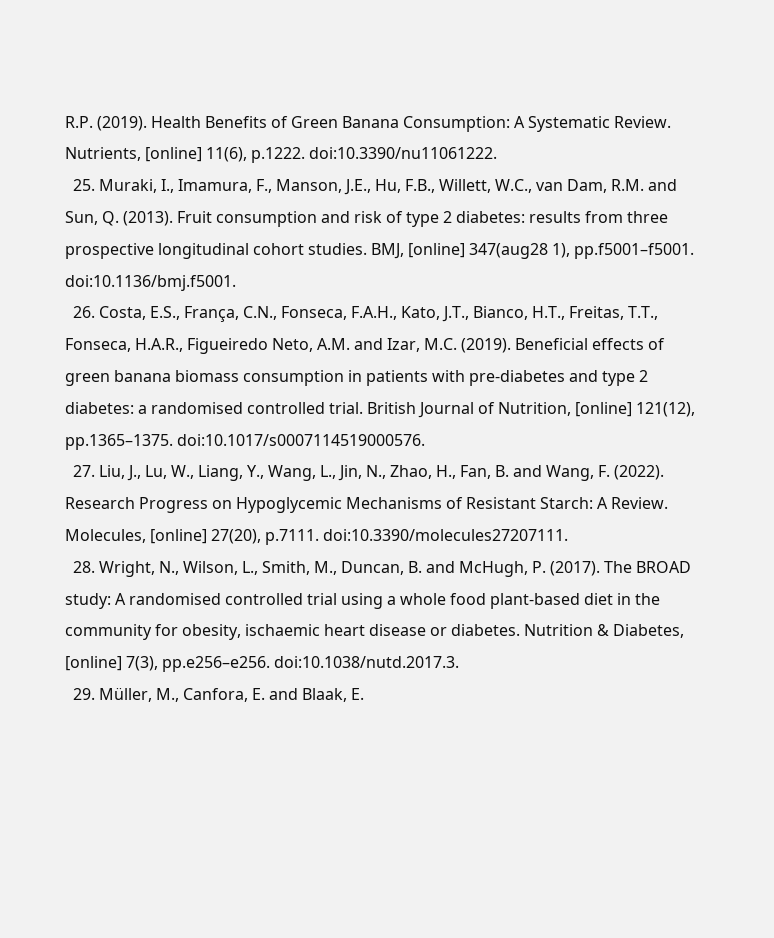R.P. (2019). Health Benefits of Green Banana Consumption: A Systematic Review. Nutrients, [online] 11(6), p.1222. doi:10.3390/nu11061222.
  25. Muraki, I., Imamura, F., Manson, J.E., Hu, F.B., Willett, W.C., van Dam, R.M. and Sun, Q. (2013). Fruit consumption and risk of type 2 diabetes: results from three prospective longitudinal cohort studies. BMJ, [online] 347(aug28 1), pp.f5001–f5001. doi:10.1136/bmj.f5001.
  26. Costa, E.S., França, C.N., Fonseca, F.A.H., Kato, J.T., Bianco, H.T., Freitas, T.T., Fonseca, H.A.R., Figueiredo Neto, A.M. and Izar, M.C. (2019). Beneficial effects of green banana biomass consumption in patients with pre-diabetes and type 2 diabetes: a randomised controlled trial. British Journal of Nutrition, [online] 121(12), pp.1365–1375. doi:10.1017/s0007114519000576.
  27. Liu, J., Lu, W., Liang, Y., Wang, L., Jin, N., Zhao, H., Fan, B. and Wang, F. (2022). Research Progress on Hypoglycemic Mechanisms of Resistant Starch: A Review. Molecules, [online] 27(20), p.7111. doi:10.3390/molecules27207111.
  28. Wright, N., Wilson, L., Smith, M., Duncan, B. and McHugh, P. (2017). The BROAD study: A randomised controlled trial using a whole food plant-based diet in the community for obesity, ischaemic heart disease or diabetes. Nutrition & Diabetes, [online] 7(3), pp.e256–e256. doi:10.1038/nutd.2017.3.
  29. Müller, M., Canfora, E. and Blaak, E.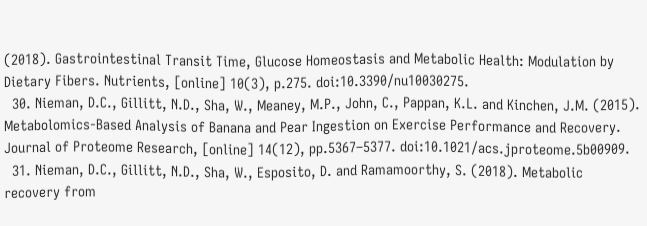(2018). Gastrointestinal Transit Time, Glucose Homeostasis and Metabolic Health: Modulation by Dietary Fibers. Nutrients, [online] 10(3), p.275. doi:10.3390/nu10030275.
  30. Nieman, D.C., Gillitt, N.D., Sha, W., Meaney, M.P., John, C., Pappan, K.L. and Kinchen, J.M. (2015). Metabolomics-Based Analysis of Banana and Pear Ingestion on Exercise Performance and Recovery. Journal of Proteome Research, [online] 14(12), pp.5367–5377. doi:10.1021/acs.jproteome.5b00909.
  31. Nieman, D.C., Gillitt, N.D., Sha, W., Esposito, D. and Ramamoorthy, S. (2018). Metabolic recovery from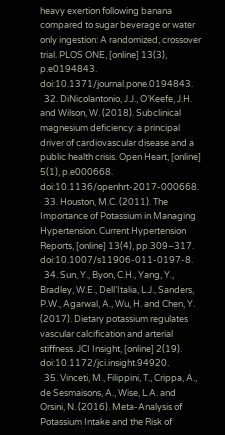heavy exertion following banana compared to sugar beverage or water only ingestion: A randomized, crossover trial. PLOS ONE, [online] 13(3), p.e0194843. doi:10.1371/journal.pone.0194843.
  32. DiNicolantonio, J.J., O’Keefe, J.H. and Wilson, W. (2018). Subclinical magnesium deficiency: a principal driver of cardiovascular disease and a public health crisis. Open Heart, [online] 5(1), p.e000668. doi:10.1136/openhrt-2017-000668.
  33. Houston, M.C. (2011). The Importance of Potassium in Managing Hypertension. Current Hypertension Reports, [online] 13(4), pp.309–317. doi:10.1007/s11906-011-0197-8.
  34. Sun, Y., Byon, C.H., Yang, Y., Bradley, W.E., Dell’Italia, L.J., Sanders, P.W., Agarwal, A., Wu, H. and Chen, Y. (2017). Dietary potassium regulates vascular calcification and arterial stiffness. JCI Insight, [online] 2(19). doi:10.1172/jci.insight.94920.
  35. Vinceti, M., Filippini, T., Crippa, A., de Sesmaisons, A., Wise, L.A. and Orsini, N. (2016). Meta‐Analysis of Potassium Intake and the Risk of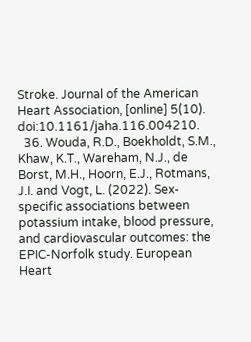Stroke. Journal of the American Heart Association, [online] 5(10). doi:10.1161/jaha.116.004210.
  36. Wouda, R.D., Boekholdt, S.M., Khaw, K.T., Wareham, N.J., de Borst, M.H., Hoorn, E.J., Rotmans, J.I. and Vogt, L. (2022). Sex-specific associations between potassium intake, blood pressure, and cardiovascular outcomes: the EPIC-Norfolk study. European Heart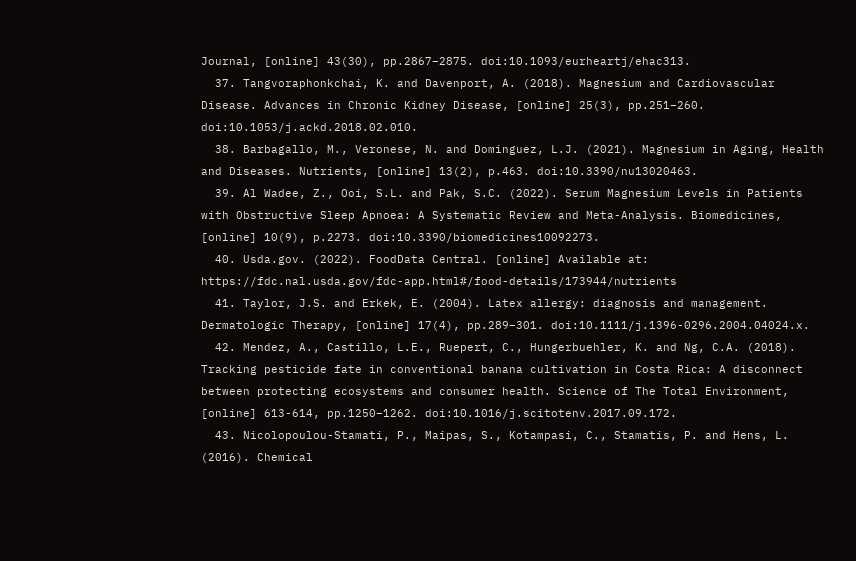Journal, [online] 43(30), pp.2867–2875. doi:10.1093/eurheartj/ehac313.
  37. Tangvoraphonkchai, K. and Davenport, A. (2018). Magnesium and Cardiovascular Disease. Advances in Chronic Kidney Disease, [online] 25(3), pp.251–260. doi:10.1053/j.ackd.2018.02.010.
  38. Barbagallo, M., Veronese, N. and Dominguez, L.J. (2021). Magnesium in Aging, Health and Diseases. Nutrients, [online] 13(2), p.463. doi:10.3390/nu13020463.
  39. Al Wadee, Z., Ooi, S.L. and Pak, S.C. (2022). Serum Magnesium Levels in Patients with Obstructive Sleep Apnoea: A Systematic Review and Meta-Analysis. Biomedicines, [online] 10(9), p.2273. doi:10.3390/biomedicines10092273.
  40. Usda.gov. (2022). FoodData Central. [online] Available at: https://fdc.nal.usda.gov/fdc-app.html#/food-details/173944/nutrients
  41. Taylor, J.S. and Erkek, E. (2004). Latex allergy: diagnosis and management. Dermatologic Therapy, [online] 17(4), pp.289–301. doi:10.1111/j.1396-0296.2004.04024.x.
  42. Mendez, A., Castillo, L.E., Ruepert, C., Hungerbuehler, K. and Ng, C.A. (2018). Tracking pesticide fate in conventional banana cultivation in Costa Rica: A disconnect between protecting ecosystems and consumer health. Science of The Total Environment, [online] 613-614, pp.1250–1262. doi:10.1016/j.scitotenv.2017.09.172.
  43. Nicolopoulou-Stamati, P., Maipas, S., Kotampasi, C., Stamatis, P. and Hens, L. (2016). Chemical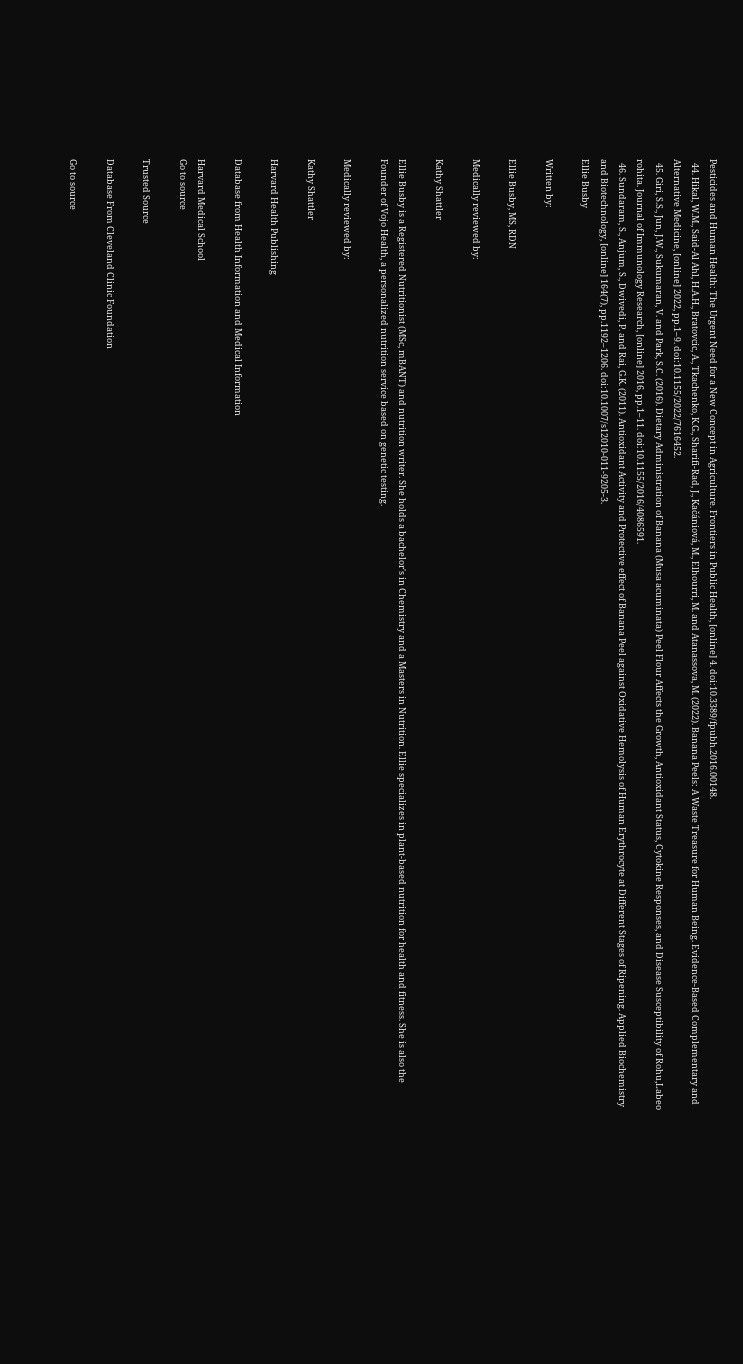Pesticides and Human Health: The Urgent Need for a New Concept in Agriculture. Frontiers in Public Health, [online] 4. doi:10.3389/fpubh.2016.00148.
  44. Hikal, W.M., Said-Al Ahl, H.A.H., Bratovcic, A., Tkachenko, K.G., Sharifi-Rad, J., Kačániová, M., Elhourri, M. and Atanassova, M. (2022). Banana Peels: A Waste Treasure for Human Being. Evidence-Based Complementary and Alternative Medicine, [online] 2022, pp.1–9. doi:10.1155/2022/7616452.
  45. Giri, S.S., Jun, J.W., Sukumaran, V. and Park, S.C. (2016). Dietary Administration of Banana (Musa acuminata) Peel Flour Affects the Growth, Antioxidant Status, Cytokine Responses, and Disease Susceptibility of Rohu,Labeo rohita. Journal of Immunology Research, [online] 2016, pp.1–11. doi:10.1155/2016/4086591.
  46. Sundaram, S., Anjum, S., Dwivedi, P. and Rai, G.K. (2011). Antioxidant Activity and Protective effect of Banana Peel against Oxidative Hemolysis of Human Erythrocyte at Different Stages of Ripening. Applied Biochemistry and Biotechnology, [online] 164(7), pp.1192–1206. doi:10.1007/s12010-011-9205-3.
Ellie Busby

Written by:

Ellie Busby, MS, RDN

Medically reviewed by:

Kathy Shattler

Ellie Busby is a Registered Nutritionist (MSc, mBANT) and nutrition writer. She holds a bachelor's in Chemistry and a Masters in Nutrition. Ellie specializes in plant-based nutrition for health and fitness. She is also the Founder of Vojo Health, a personalized nutrition service based on genetic testing.

Medically reviewed by:

Kathy Shattler

Harvard Health Publishing

Database from Health Information and Medical Information

Harvard Medical School
Go to source

Trusted Source

Database From Cleveland Clinic Foundation

Go to source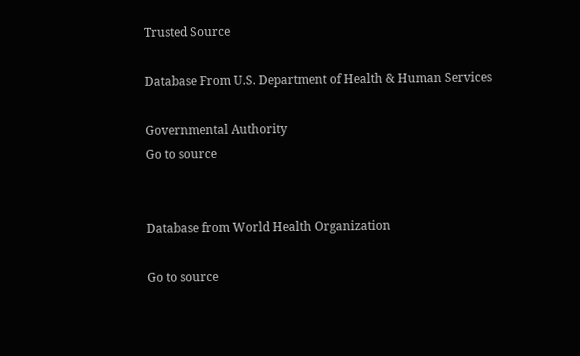Trusted Source

Database From U.S. Department of Health & Human Services

Governmental Authority
Go to source


Database from World Health Organization

Go to source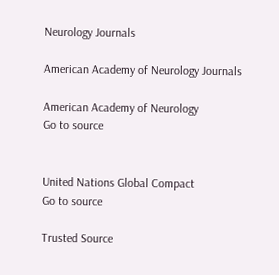Neurology Journals

American Academy of Neurology Journals

American Academy of Neurology
Go to source


United Nations Global Compact
Go to source

Trusted Source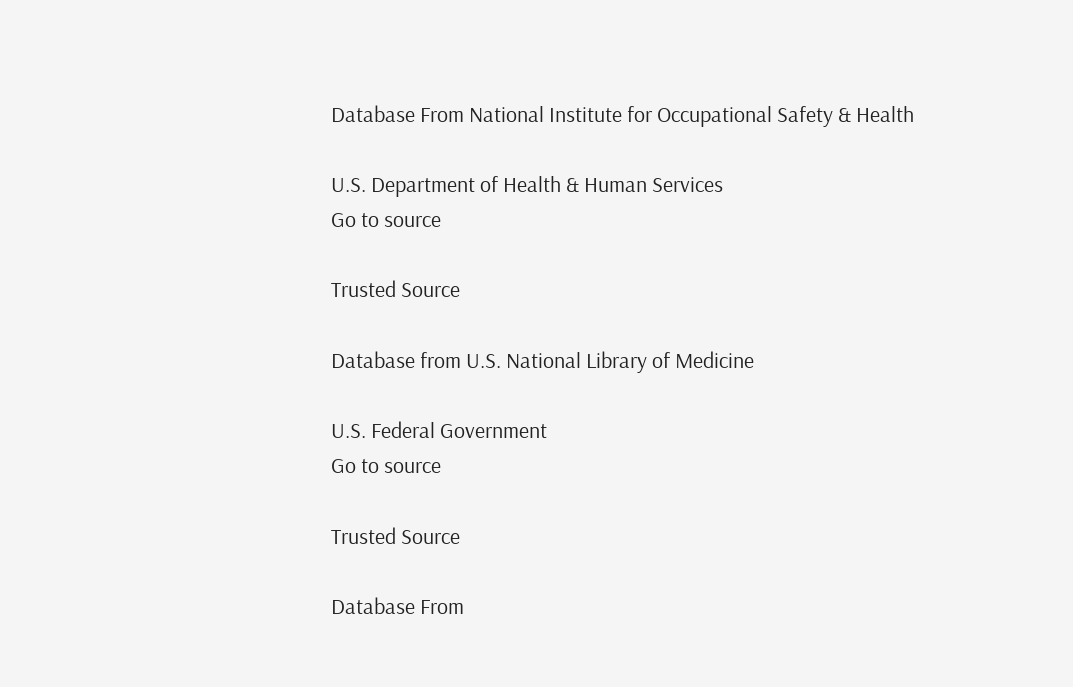Database From National Institute for Occupational Safety & Health

U.S. Department of Health & Human Services
Go to source

Trusted Source

Database from U.S. National Library of Medicine

U.S. Federal Government
Go to source

Trusted Source

Database From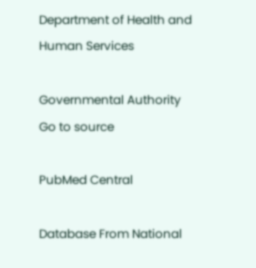Department of Health and Human Services

Governmental Authority
Go to source

PubMed Central

Database From National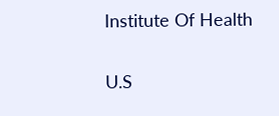Institute Of Health

U.S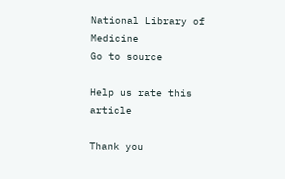National Library of Medicine
Go to source

Help us rate this article

Thank you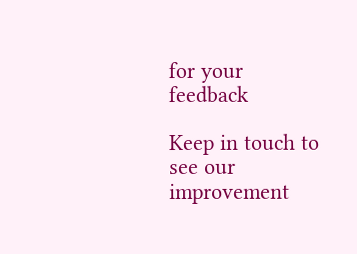for your feedback

Keep in touch to see our improvement